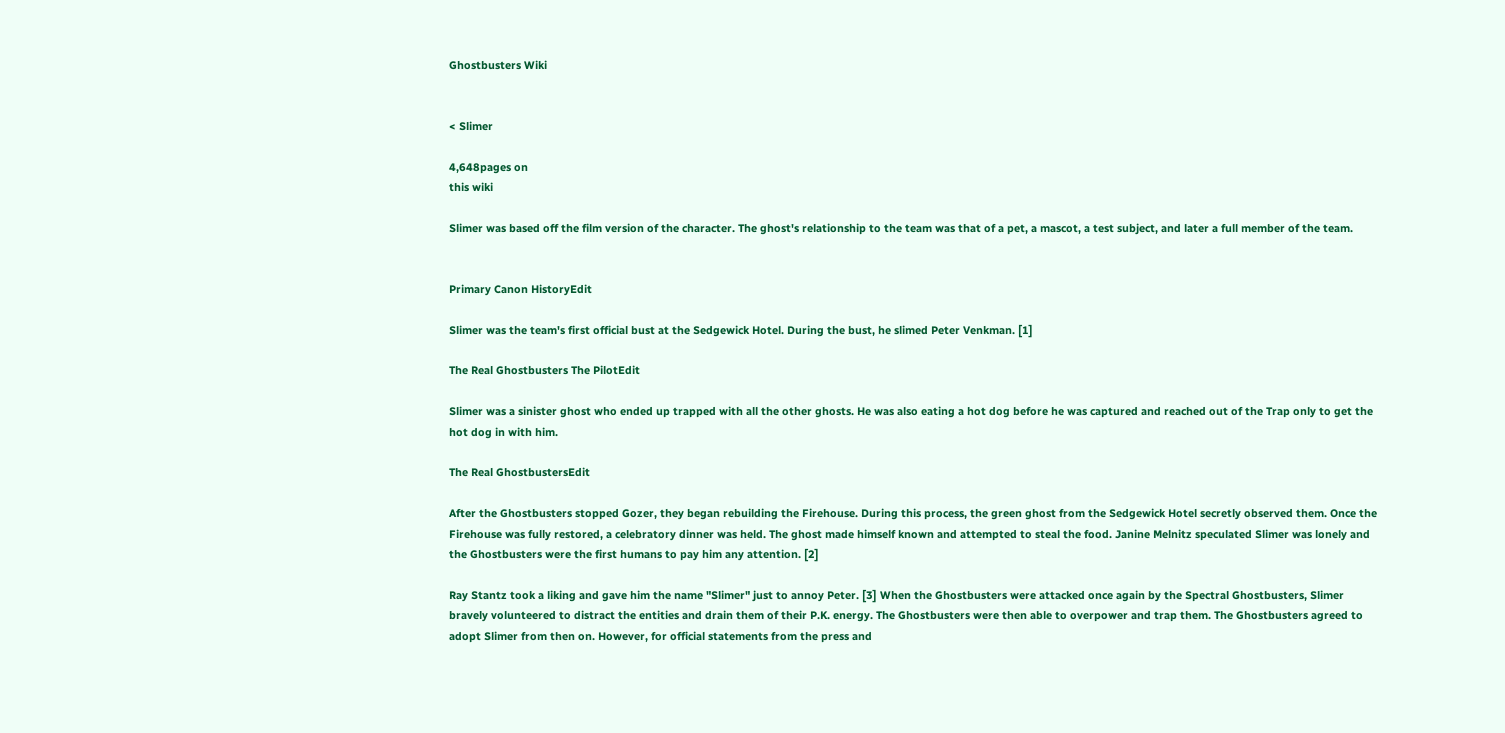Ghostbusters Wiki


< Slimer

4,648pages on
this wiki

Slimer was based off the film version of the character. The ghost's relationship to the team was that of a pet, a mascot, a test subject, and later a full member of the team.


Primary Canon HistoryEdit

Slimer was the team's first official bust at the Sedgewick Hotel. During the bust, he slimed Peter Venkman. [1]

The Real Ghostbusters The PilotEdit

Slimer was a sinister ghost who ended up trapped with all the other ghosts. He was also eating a hot dog before he was captured and reached out of the Trap only to get the hot dog in with him.

The Real GhostbustersEdit

After the Ghostbusters stopped Gozer, they began rebuilding the Firehouse. During this process, the green ghost from the Sedgewick Hotel secretly observed them. Once the Firehouse was fully restored, a celebratory dinner was held. The ghost made himself known and attempted to steal the food. Janine Melnitz speculated Slimer was lonely and the Ghostbusters were the first humans to pay him any attention. [2]

Ray Stantz took a liking and gave him the name "Slimer" just to annoy Peter. [3] When the Ghostbusters were attacked once again by the Spectral Ghostbusters, Slimer bravely volunteered to distract the entities and drain them of their P.K. energy. The Ghostbusters were then able to overpower and trap them. The Ghostbusters agreed to adopt Slimer from then on. However, for official statements from the press and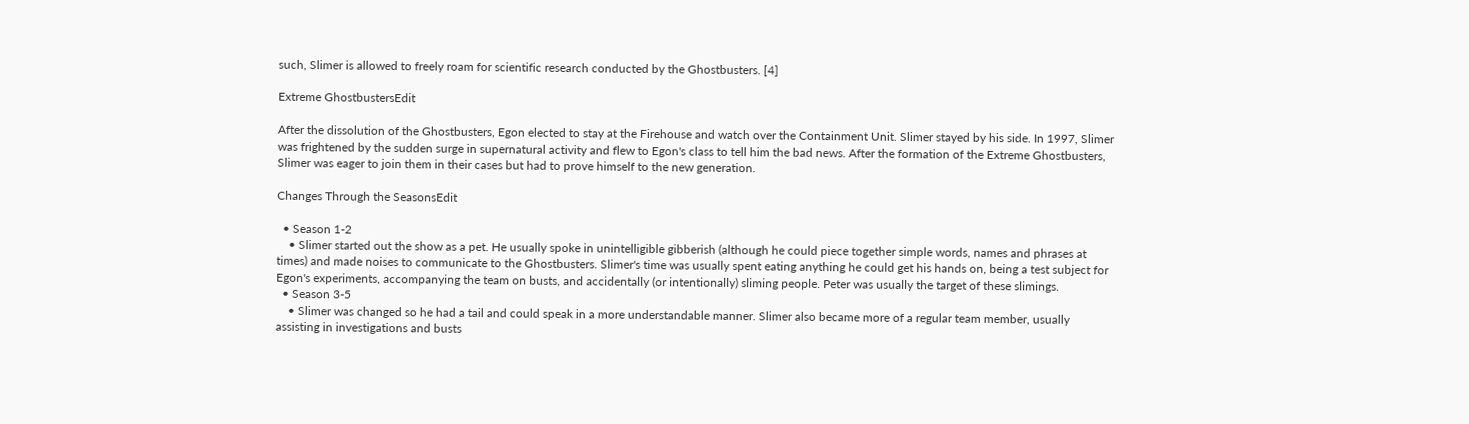such, Slimer is allowed to freely roam for scientific research conducted by the Ghostbusters. [4]

Extreme GhostbustersEdit

After the dissolution of the Ghostbusters, Egon elected to stay at the Firehouse and watch over the Containment Unit. Slimer stayed by his side. In 1997, Slimer was frightened by the sudden surge in supernatural activity and flew to Egon's class to tell him the bad news. After the formation of the Extreme Ghostbusters, Slimer was eager to join them in their cases but had to prove himself to the new generation.

Changes Through the SeasonsEdit

  • Season 1-2
    • Slimer started out the show as a pet. He usually spoke in unintelligible gibberish (although he could piece together simple words, names and phrases at times) and made noises to communicate to the Ghostbusters. Slimer's time was usually spent eating anything he could get his hands on, being a test subject for Egon's experiments, accompanying the team on busts, and accidentally (or intentionally) sliming people. Peter was usually the target of these slimings.
  • Season 3-5
    • Slimer was changed so he had a tail and could speak in a more understandable manner. Slimer also became more of a regular team member, usually assisting in investigations and busts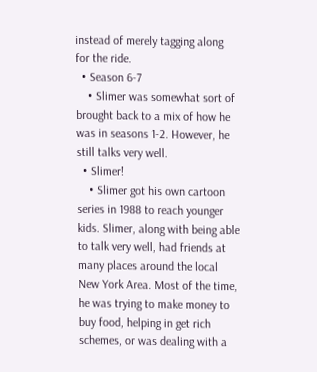instead of merely tagging along for the ride.
  • Season 6-7
    • Slimer was somewhat sort of brought back to a mix of how he was in seasons 1-2. However, he still talks very well.
  • Slimer!
    • Slimer got his own cartoon series in 1988 to reach younger kids. Slimer, along with being able to talk very well, had friends at many places around the local New York Area. Most of the time, he was trying to make money to buy food, helping in get rich schemes, or was dealing with a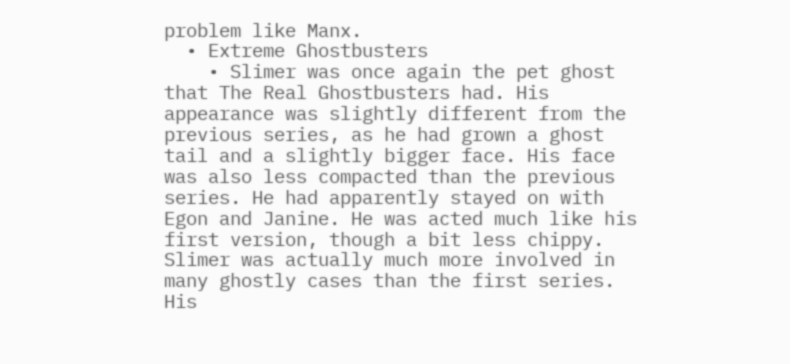problem like Manx.
  • Extreme Ghostbusters
    • Slimer was once again the pet ghost that The Real Ghostbusters had. His appearance was slightly different from the previous series, as he had grown a ghost tail and a slightly bigger face. His face was also less compacted than the previous series. He had apparently stayed on with Egon and Janine. He was acted much like his first version, though a bit less chippy. Slimer was actually much more involved in many ghostly cases than the first series. His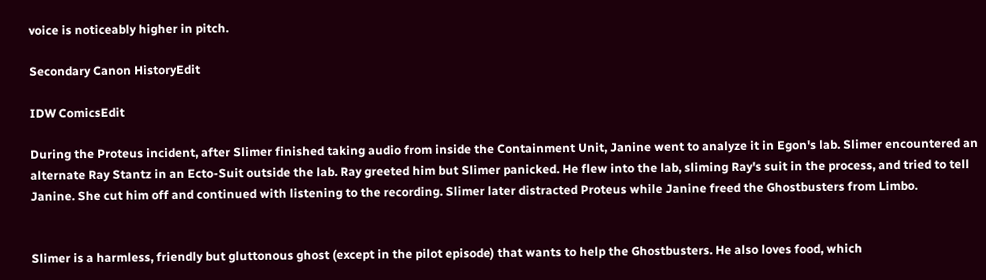voice is noticeably higher in pitch.

Secondary Canon HistoryEdit

IDW ComicsEdit

During the Proteus incident, after Slimer finished taking audio from inside the Containment Unit, Janine went to analyze it in Egon's lab. Slimer encountered an alternate Ray Stantz in an Ecto-Suit outside the lab. Ray greeted him but Slimer panicked. He flew into the lab, sliming Ray's suit in the process, and tried to tell Janine. She cut him off and continued with listening to the recording. Slimer later distracted Proteus while Janine freed the Ghostbusters from Limbo.


Slimer is a harmless, friendly but gluttonous ghost (except in the pilot episode) that wants to help the Ghostbusters. He also loves food, which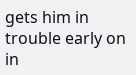gets him in trouble early on in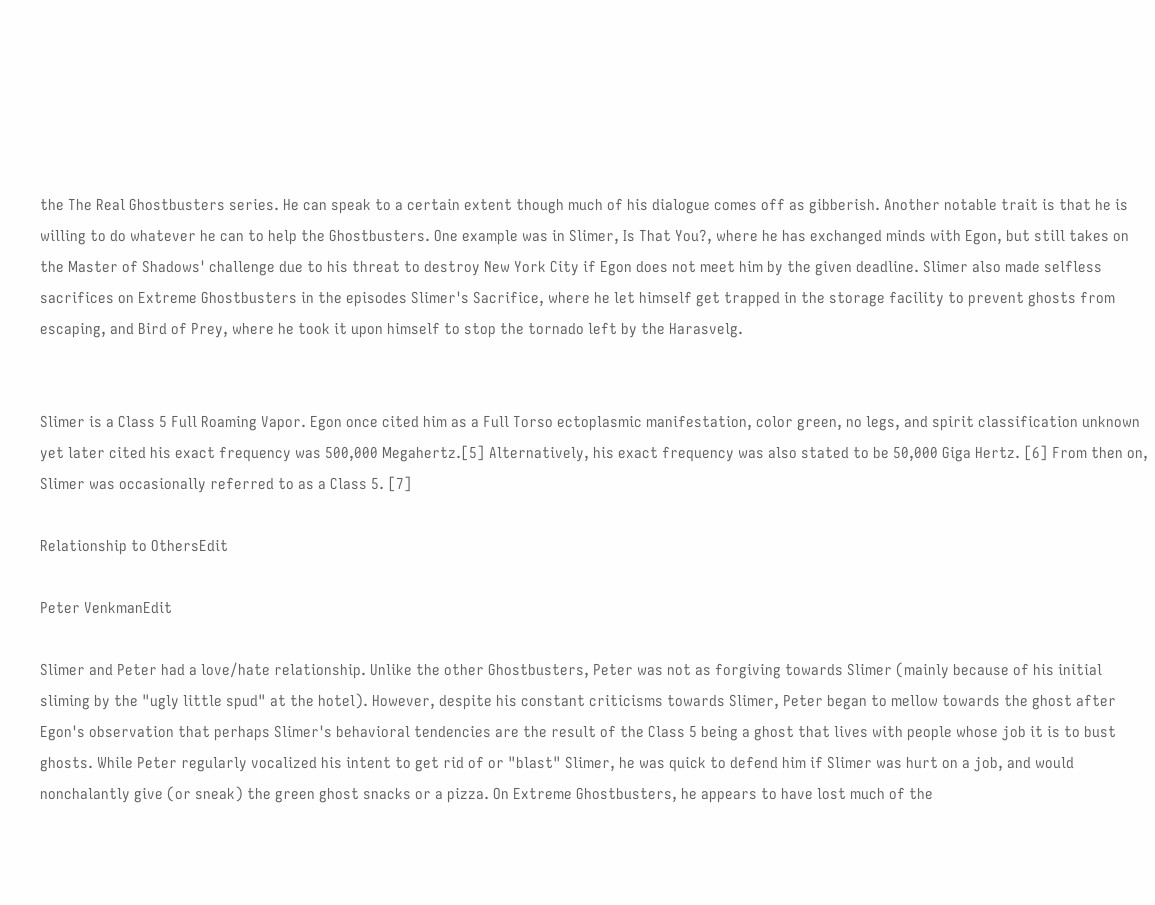the The Real Ghostbusters series. He can speak to a certain extent though much of his dialogue comes off as gibberish. Another notable trait is that he is willing to do whatever he can to help the Ghostbusters. One example was in Slimer, Is That You?, where he has exchanged minds with Egon, but still takes on the Master of Shadows' challenge due to his threat to destroy New York City if Egon does not meet him by the given deadline. Slimer also made selfless sacrifices on Extreme Ghostbusters in the episodes Slimer's Sacrifice, where he let himself get trapped in the storage facility to prevent ghosts from escaping, and Bird of Prey, where he took it upon himself to stop the tornado left by the Harasvelg.


Slimer is a Class 5 Full Roaming Vapor. Egon once cited him as a Full Torso ectoplasmic manifestation, color green, no legs, and spirit classification unknown yet later cited his exact frequency was 500,000 Megahertz.[5] Alternatively, his exact frequency was also stated to be 50,000 Giga Hertz. [6] From then on, Slimer was occasionally referred to as a Class 5. [7]

Relationship to OthersEdit

Peter VenkmanEdit

Slimer and Peter had a love/hate relationship. Unlike the other Ghostbusters, Peter was not as forgiving towards Slimer (mainly because of his initial sliming by the "ugly little spud" at the hotel). However, despite his constant criticisms towards Slimer, Peter began to mellow towards the ghost after Egon's observation that perhaps Slimer's behavioral tendencies are the result of the Class 5 being a ghost that lives with people whose job it is to bust ghosts. While Peter regularly vocalized his intent to get rid of or "blast" Slimer, he was quick to defend him if Slimer was hurt on a job, and would nonchalantly give (or sneak) the green ghost snacks or a pizza. On Extreme Ghostbusters, he appears to have lost much of the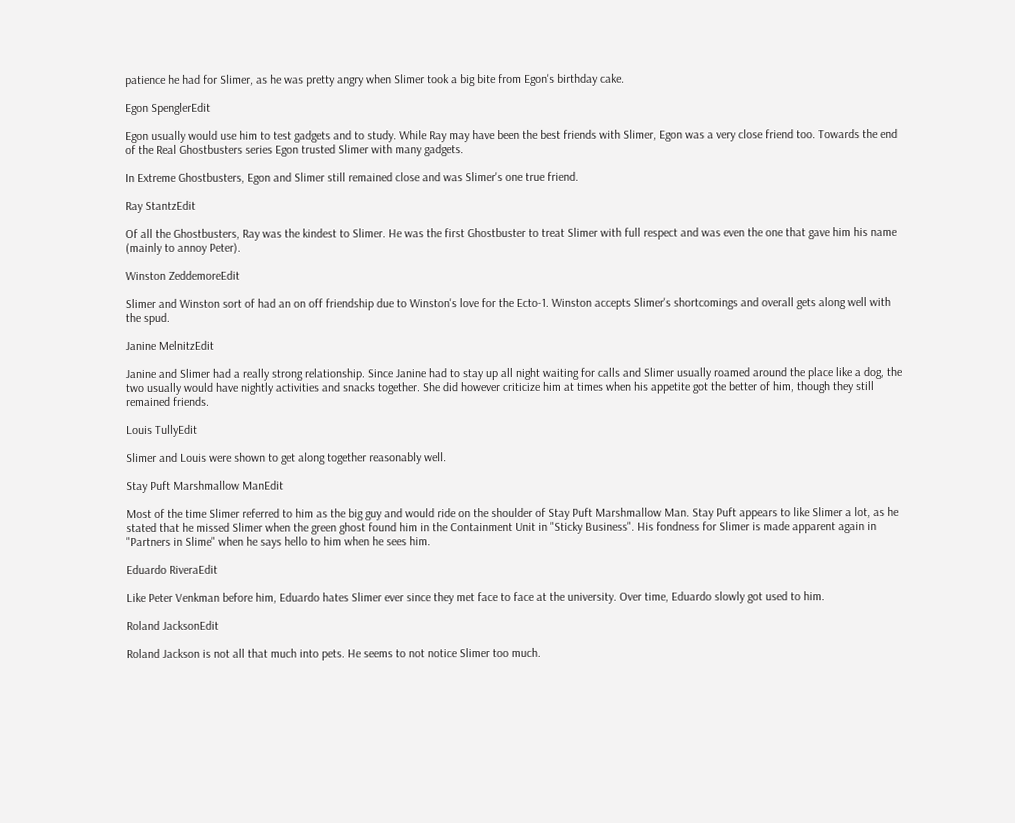patience he had for Slimer, as he was pretty angry when Slimer took a big bite from Egon's birthday cake.

Egon SpenglerEdit

Egon usually would use him to test gadgets and to study. While Ray may have been the best friends with Slimer, Egon was a very close friend too. Towards the end of the Real Ghostbusters series Egon trusted Slimer with many gadgets.

In Extreme Ghostbusters, Egon and Slimer still remained close and was Slimer's one true friend.

Ray StantzEdit

Of all the Ghostbusters, Ray was the kindest to Slimer. He was the first Ghostbuster to treat Slimer with full respect and was even the one that gave him his name (mainly to annoy Peter).

Winston ZeddemoreEdit

Slimer and Winston sort of had an on off friendship due to Winston's love for the Ecto-1. Winston accepts Slimer's shortcomings and overall gets along well with the spud.

Janine MelnitzEdit

Janine and Slimer had a really strong relationship. Since Janine had to stay up all night waiting for calls and Slimer usually roamed around the place like a dog, the two usually would have nightly activities and snacks together. She did however criticize him at times when his appetite got the better of him, though they still remained friends.

Louis TullyEdit

Slimer and Louis were shown to get along together reasonably well.

Stay Puft Marshmallow ManEdit

Most of the time Slimer referred to him as the big guy and would ride on the shoulder of Stay Puft Marshmallow Man. Stay Puft appears to like Slimer a lot, as he stated that he missed Slimer when the green ghost found him in the Containment Unit in "Sticky Business". His fondness for Slimer is made apparent again in "Partners in Slime" when he says hello to him when he sees him.

Eduardo RiveraEdit

Like Peter Venkman before him, Eduardo hates Slimer ever since they met face to face at the university. Over time, Eduardo slowly got used to him.

Roland JacksonEdit

Roland Jackson is not all that much into pets. He seems to not notice Slimer too much.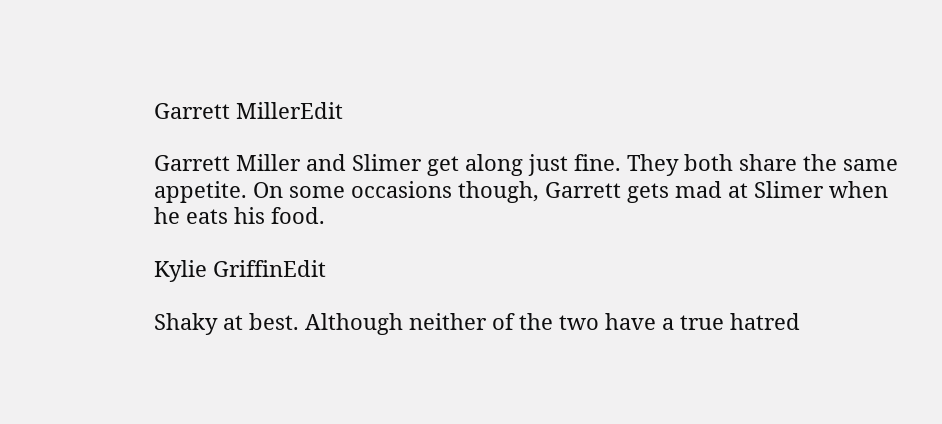Garrett MillerEdit

Garrett Miller and Slimer get along just fine. They both share the same appetite. On some occasions though, Garrett gets mad at Slimer when he eats his food.

Kylie GriffinEdit

Shaky at best. Although neither of the two have a true hatred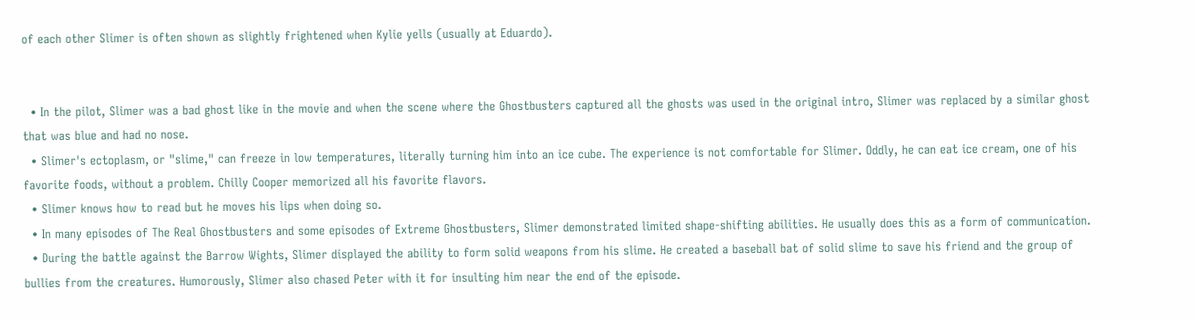of each other Slimer is often shown as slightly frightened when Kylie yells (usually at Eduardo).


  • In the pilot, Slimer was a bad ghost like in the movie and when the scene where the Ghostbusters captured all the ghosts was used in the original intro, Slimer was replaced by a similar ghost that was blue and had no nose.
  • Slimer's ectoplasm, or "slime," can freeze in low temperatures, literally turning him into an ice cube. The experience is not comfortable for Slimer. Oddly, he can eat ice cream, one of his favorite foods, without a problem. Chilly Cooper memorized all his favorite flavors.
  • Slimer knows how to read but he moves his lips when doing so.
  • In many episodes of The Real Ghostbusters and some episodes of Extreme Ghostbusters, Slimer demonstrated limited shape-shifting abilities. He usually does this as a form of communication.
  • During the battle against the Barrow Wights, Slimer displayed the ability to form solid weapons from his slime. He created a baseball bat of solid slime to save his friend and the group of bullies from the creatures. Humorously, Slimer also chased Peter with it for insulting him near the end of the episode.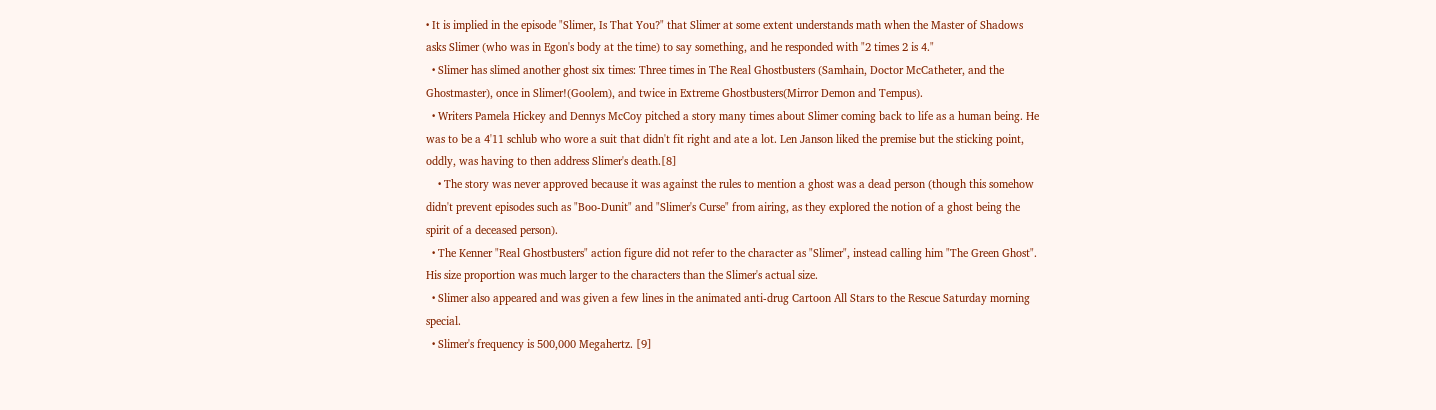• It is implied in the episode "Slimer, Is That You?" that Slimer at some extent understands math when the Master of Shadows asks Slimer (who was in Egon's body at the time) to say something, and he responded with "2 times 2 is 4."
  • Slimer has slimed another ghost six times: Three times in The Real Ghostbusters (Samhain, Doctor McCatheter, and the Ghostmaster), once in Slimer!(Goolem), and twice in Extreme Ghostbusters(Mirror Demon and Tempus).
  • Writers Pamela Hickey and Dennys McCoy pitched a story many times about Slimer coming back to life as a human being. He was to be a 4'11 schlub who wore a suit that didn't fit right and ate a lot. Len Janson liked the premise but the sticking point, oddly, was having to then address Slimer's death.[8]
    • The story was never approved because it was against the rules to mention a ghost was a dead person (though this somehow didn't prevent episodes such as "Boo-Dunit" and "Slimer's Curse" from airing, as they explored the notion of a ghost being the spirit of a deceased person).
  • The Kenner "Real Ghostbusters" action figure did not refer to the character as "Slimer", instead calling him "The Green Ghost". His size proportion was much larger to the characters than the Slimer's actual size.
  • Slimer also appeared and was given a few lines in the animated anti-drug Cartoon All Stars to the Rescue Saturday morning special.
  • Slimer's frequency is 500,000 Megahertz. [9]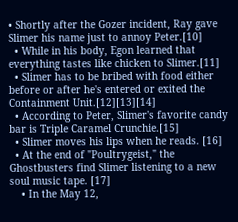• Shortly after the Gozer incident, Ray gave Slimer his name just to annoy Peter.[10]
  • While in his body, Egon learned that everything tastes like chicken to Slimer.[11]
  • Slimer has to be bribed with food either before or after he's entered or exited the Containment Unit.[12][13][14]
  • According to Peter, Slimer's favorite candy bar is Triple Caramel Crunchie.[15]
  • Slimer moves his lips when he reads. [16]
  • At the end of "Poultrygeist," the Ghostbusters find Slimer listening to a new soul music tape. [17]
    • In the May 12,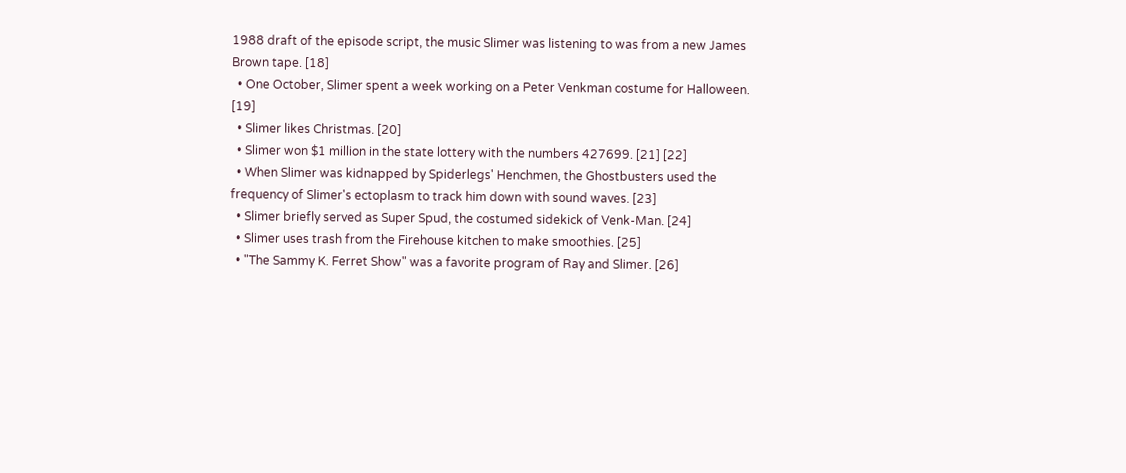1988 draft of the episode script, the music Slimer was listening to was from a new James Brown tape. [18]
  • One October, Slimer spent a week working on a Peter Venkman costume for Halloween. [19]
  • Slimer likes Christmas. [20]
  • Slimer won $1 million in the state lottery with the numbers 427699. [21] [22]
  • When Slimer was kidnapped by Spiderlegs' Henchmen, the Ghostbusters used the frequency of Slimer's ectoplasm to track him down with sound waves. [23]
  • Slimer briefly served as Super Spud, the costumed sidekick of Venk-Man. [24]
  • Slimer uses trash from the Firehouse kitchen to make smoothies. [25]
  • "The Sammy K. Ferret Show" was a favorite program of Ray and Slimer. [26]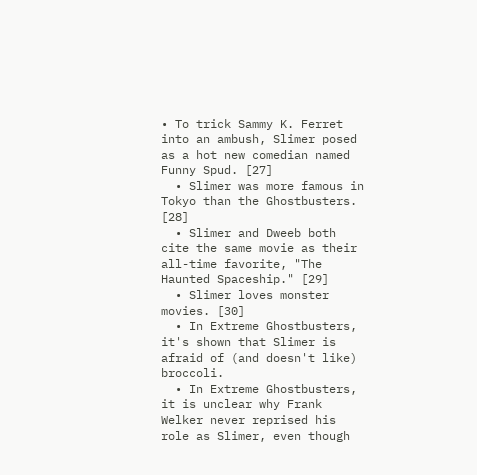• To trick Sammy K. Ferret into an ambush, Slimer posed as a hot new comedian named Funny Spud. [27]
  • Slimer was more famous in Tokyo than the Ghostbusters. [28]
  • Slimer and Dweeb both cite the same movie as their all-time favorite, "The Haunted Spaceship." [29]
  • Slimer loves monster movies. [30]
  • In Extreme Ghostbusters, it's shown that Slimer is afraid of (and doesn't like) broccoli.
  • In Extreme Ghostbusters, it is unclear why Frank Welker never reprised his role as Slimer, even though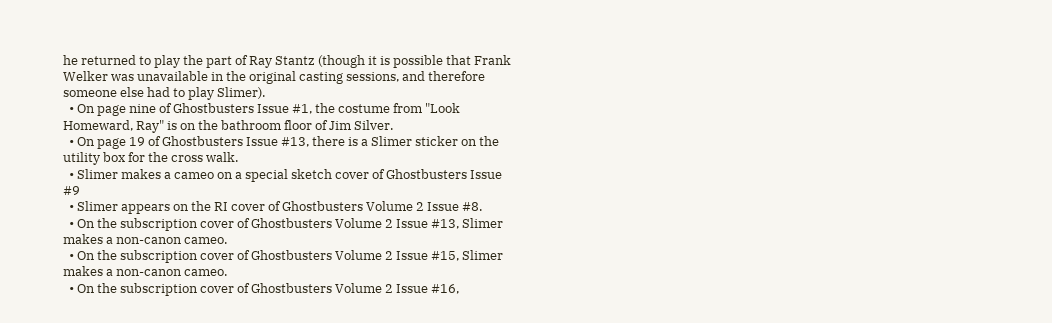he returned to play the part of Ray Stantz (though it is possible that Frank Welker was unavailable in the original casting sessions, and therefore someone else had to play Slimer).
  • On page nine of Ghostbusters Issue #1, the costume from "Look Homeward, Ray" is on the bathroom floor of Jim Silver.
  • On page 19 of Ghostbusters Issue #13, there is a Slimer sticker on the utility box for the cross walk.
  • Slimer makes a cameo on a special sketch cover of Ghostbusters Issue #9
  • Slimer appears on the RI cover of Ghostbusters Volume 2 Issue #8.
  • On the subscription cover of Ghostbusters Volume 2 Issue #13, Slimer makes a non-canon cameo.
  • On the subscription cover of Ghostbusters Volume 2 Issue #15, Slimer makes a non-canon cameo.
  • On the subscription cover of Ghostbusters Volume 2 Issue #16,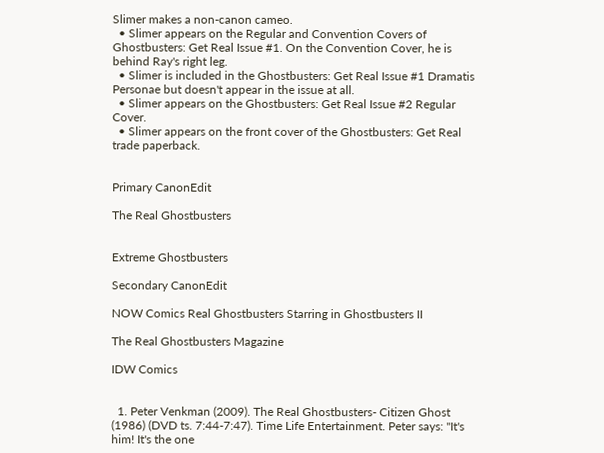Slimer makes a non-canon cameo.
  • Slimer appears on the Regular and Convention Covers of Ghostbusters: Get Real Issue #1. On the Convention Cover, he is behind Ray's right leg.
  • Slimer is included in the Ghostbusters: Get Real Issue #1 Dramatis Personae but doesn't appear in the issue at all.
  • Slimer appears on the Ghostbusters: Get Real Issue #2 Regular Cover.
  • Slimer appears on the front cover of the Ghostbusters: Get Real trade paperback.


Primary CanonEdit

The Real Ghostbusters


Extreme Ghostbusters

Secondary CanonEdit

NOW Comics Real Ghostbusters Starring in Ghostbusters II

The Real Ghostbusters Magazine

IDW Comics


  1. Peter Venkman (2009). The Real Ghostbusters- Citizen Ghost (1986) (DVD ts. 7:44-7:47). Time Life Entertainment. Peter says: "It's him! It's the one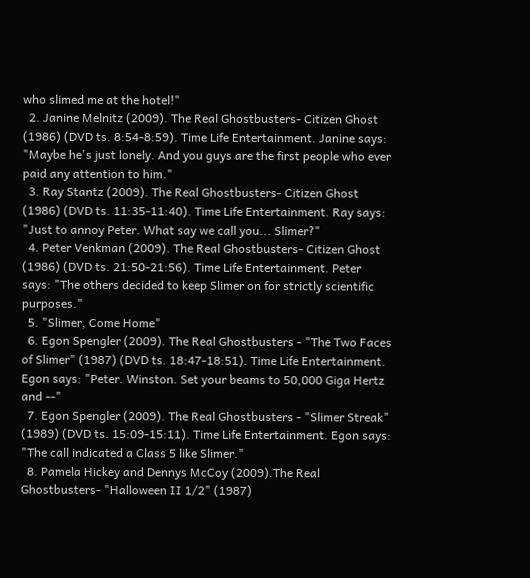who slimed me at the hotel!"
  2. Janine Melnitz (2009). The Real Ghostbusters- Citizen Ghost (1986) (DVD ts. 8:54-8:59). Time Life Entertainment. Janine says: "Maybe he's just lonely. And you guys are the first people who ever paid any attention to him."
  3. Ray Stantz (2009). The Real Ghostbusters- Citizen Ghost (1986) (DVD ts. 11:35-11:40). Time Life Entertainment. Ray says: "Just to annoy Peter. What say we call you... Slimer?"
  4. Peter Venkman (2009). The Real Ghostbusters- Citizen Ghost (1986) (DVD ts. 21:50-21:56). Time Life Entertainment. Peter says: "The others decided to keep Slimer on for strictly scientific purposes."
  5. "Slimer, Come Home"
  6. Egon Spengler (2009). The Real Ghostbusters - "The Two Faces of Slimer" (1987) (DVD ts. 18:47-18:51). Time Life Entertainment. Egon says: "Peter. Winston. Set your beams to 50,000 Giga Hertz and --"
  7. Egon Spengler (2009). The Real Ghostbusters - "Slimer Streak" (1989) (DVD ts. 15:09-15:11). Time Life Entertainment. Egon says: "The call indicated a Class 5 like Slimer."
  8. Pamela Hickey and Dennys McCoy (2009).The Real Ghostbusters- "Halloween II 1/2" (1987)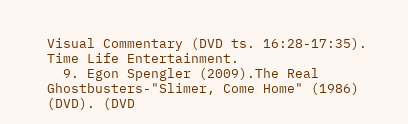Visual Commentary (DVD ts. 16:28-17:35). Time Life Entertainment.
  9. Egon Spengler (2009).The Real Ghostbusters-"Slimer, Come Home" (1986) (DVD). (DVD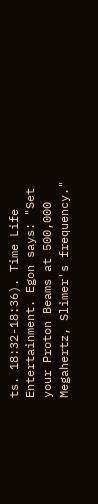ts. 18:32-18:36). Time Life Entertainment. Egon says: "Set your Proton Beams at 500,000 Megahertz, Slimer's frequency."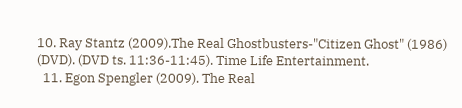10. Ray Stantz (2009).The Real Ghostbusters-"Citizen Ghost" (1986) (DVD). (DVD ts. 11:36-11:45). Time Life Entertainment.
  11. Egon Spengler (2009). The Real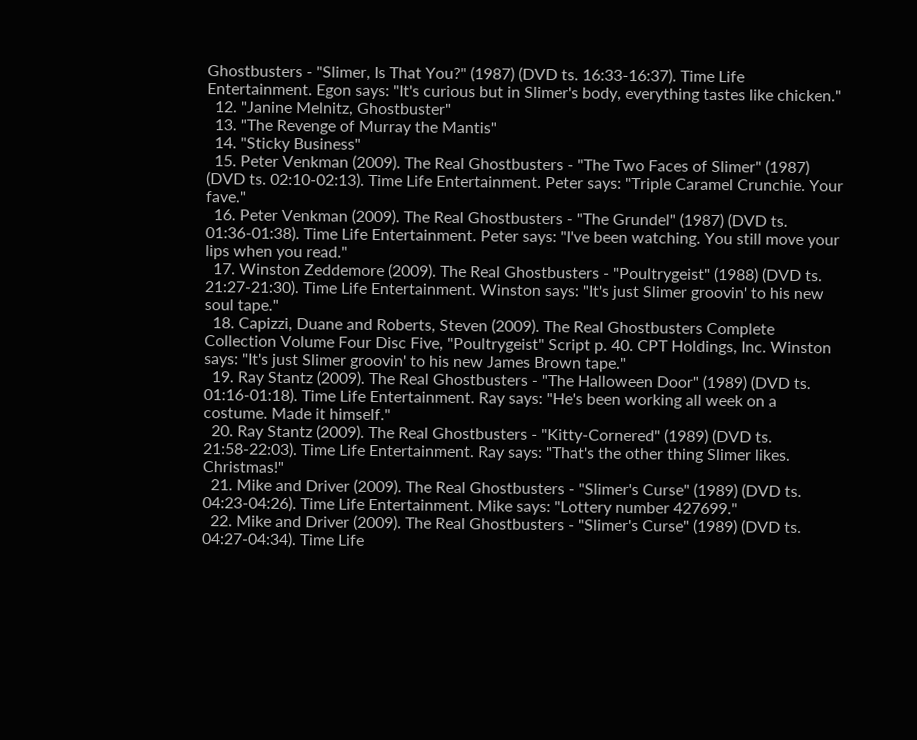Ghostbusters - "Slimer, Is That You?" (1987) (DVD ts. 16:33-16:37). Time Life Entertainment. Egon says: "It's curious but in Slimer's body, everything tastes like chicken."
  12. "Janine Melnitz, Ghostbuster"
  13. "The Revenge of Murray the Mantis"
  14. "Sticky Business"
  15. Peter Venkman (2009). The Real Ghostbusters - "The Two Faces of Slimer" (1987) (DVD ts. 02:10-02:13). Time Life Entertainment. Peter says: "Triple Caramel Crunchie. Your fave."
  16. Peter Venkman (2009). The Real Ghostbusters - "The Grundel" (1987) (DVD ts. 01:36-01:38). Time Life Entertainment. Peter says: "I've been watching. You still move your lips when you read."
  17. Winston Zeddemore (2009). The Real Ghostbusters - "Poultrygeist" (1988) (DVD ts. 21:27-21:30). Time Life Entertainment. Winston says: "It's just Slimer groovin' to his new soul tape."
  18. Capizzi, Duane and Roberts, Steven (2009). The Real Ghostbusters Complete Collection Volume Four Disc Five, "Poultrygeist" Script p. 40. CPT Holdings, Inc. Winston says: "It's just Slimer groovin' to his new James Brown tape."
  19. Ray Stantz (2009). The Real Ghostbusters - "The Halloween Door" (1989) (DVD ts. 01:16-01:18). Time Life Entertainment. Ray says: "He's been working all week on a costume. Made it himself."
  20. Ray Stantz (2009). The Real Ghostbusters - "Kitty-Cornered" (1989) (DVD ts. 21:58-22:03). Time Life Entertainment. Ray says: "That's the other thing Slimer likes. Christmas!"
  21. Mike and Driver (2009). The Real Ghostbusters - "Slimer's Curse" (1989) (DVD ts. 04:23-04:26). Time Life Entertainment. Mike says: "Lottery number 427699."
  22. Mike and Driver (2009). The Real Ghostbusters - "Slimer's Curse" (1989) (DVD ts. 04:27-04:34). Time Life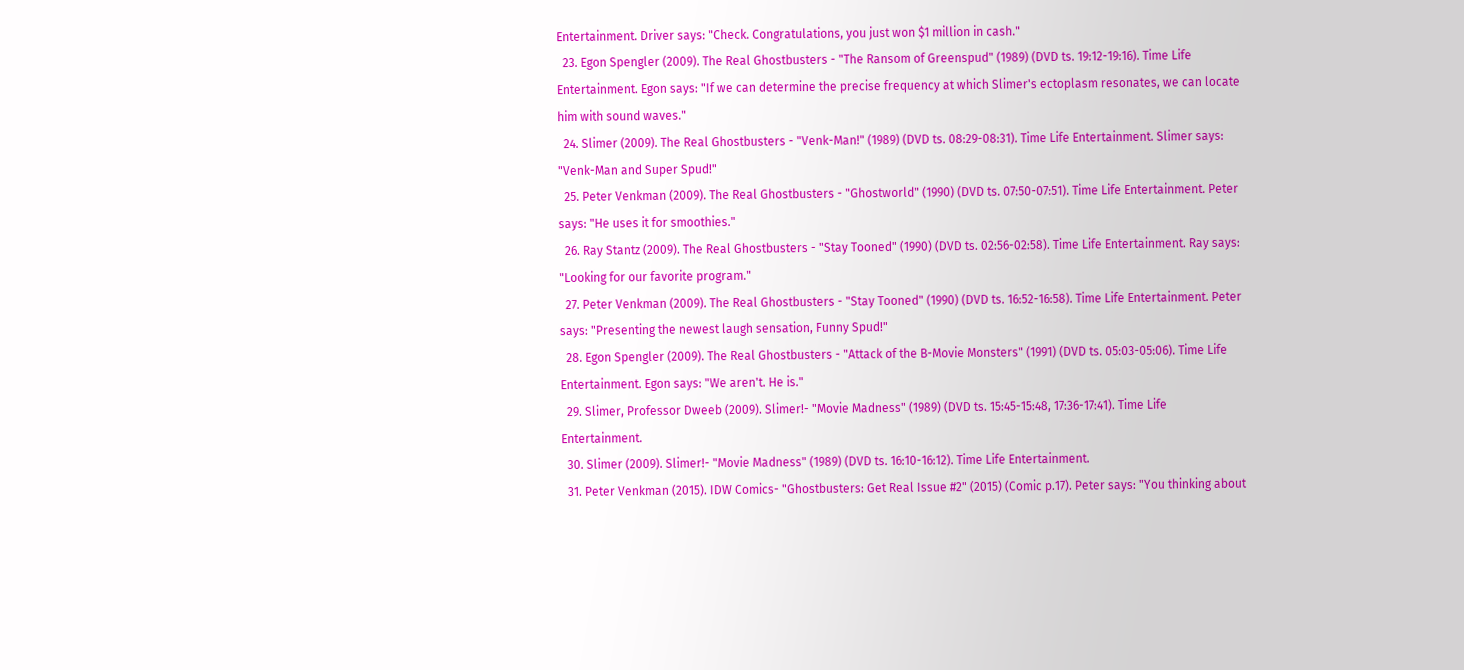Entertainment. Driver says: "Check. Congratulations, you just won $1 million in cash."
  23. Egon Spengler (2009). The Real Ghostbusters - "The Ransom of Greenspud" (1989) (DVD ts. 19:12-19:16). Time Life Entertainment. Egon says: "If we can determine the precise frequency at which Slimer's ectoplasm resonates, we can locate him with sound waves."
  24. Slimer (2009). The Real Ghostbusters - "Venk-Man!" (1989) (DVD ts. 08:29-08:31). Time Life Entertainment. Slimer says: "Venk-Man and Super Spud!"
  25. Peter Venkman (2009). The Real Ghostbusters - "Ghostworld" (1990) (DVD ts. 07:50-07:51). Time Life Entertainment. Peter says: "He uses it for smoothies."
  26. Ray Stantz (2009). The Real Ghostbusters - "Stay Tooned" (1990) (DVD ts. 02:56-02:58). Time Life Entertainment. Ray says: "Looking for our favorite program."
  27. Peter Venkman (2009). The Real Ghostbusters - "Stay Tooned" (1990) (DVD ts. 16:52-16:58). Time Life Entertainment. Peter says: "Presenting the newest laugh sensation, Funny Spud!"
  28. Egon Spengler (2009). The Real Ghostbusters - "Attack of the B-Movie Monsters" (1991) (DVD ts. 05:03-05:06). Time Life Entertainment. Egon says: "We aren't. He is."
  29. Slimer, Professor Dweeb (2009). Slimer!- "Movie Madness" (1989) (DVD ts. 15:45-15:48, 17:36-17:41). Time Life Entertainment.
  30. Slimer (2009). Slimer!- "Movie Madness" (1989) (DVD ts. 16:10-16:12). Time Life Entertainment.
  31. Peter Venkman (2015). IDW Comics- "Ghostbusters: Get Real Issue #2" (2015) (Comic p.17). Peter says: "You thinking about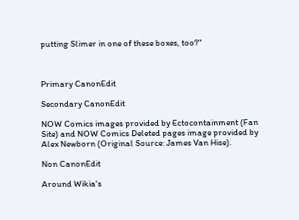putting Slimer in one of these boxes, too?"



Primary CanonEdit

Secondary CanonEdit

NOW Comics images provided by Ectocontainment (Fan Site) and NOW Comics Deleted pages image provided by Alex Newborn (Original Source: James Van Hise).

Non CanonEdit

Around Wikia's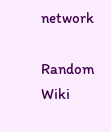network

Random Wiki